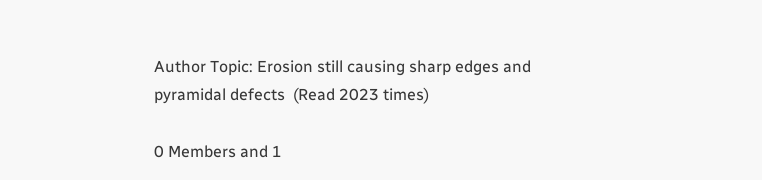Author Topic: Erosion still causing sharp edges and pyramidal defects  (Read 2023 times)

0 Members and 1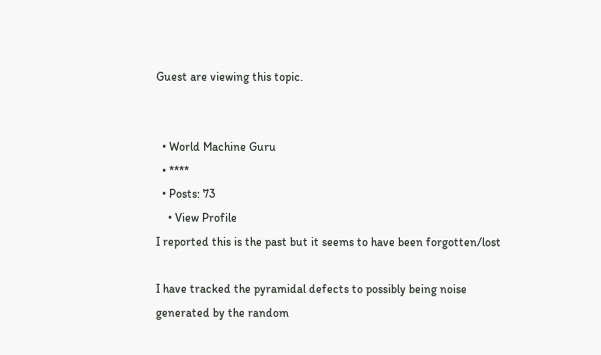Guest are viewing this topic.


  • World Machine Guru
  • ****
  • Posts: 73
    • View Profile
I reported this is the past but it seems to have been forgotten/lost

I have tracked the pyramidal defects to possibly being noise generated by the random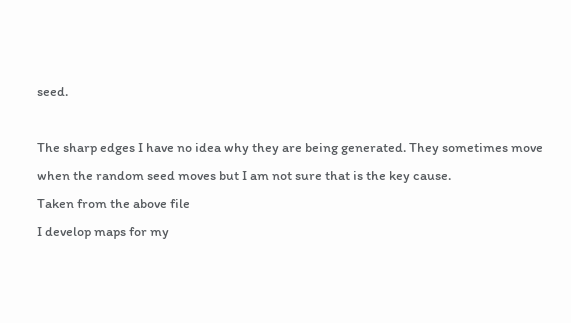seed.

The sharp edges I have no idea why they are being generated. They sometimes move when the random seed moves but I am not sure that is the key cause.
Taken from the above file
I develop maps for my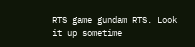RTS game gundam RTS. Look it up sometime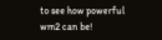to see how powerful wm2 can be!